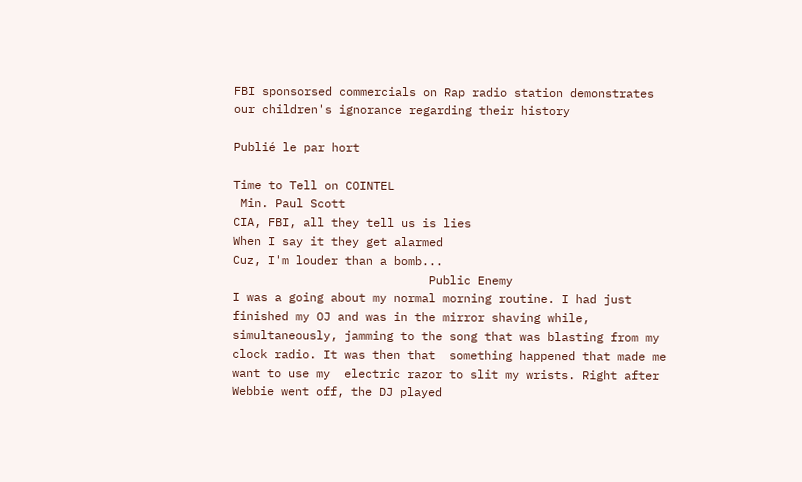FBI sponsorsed commercials on Rap radio station demonstrates our children's ignorance regarding their history

Publié le par hort

Time to Tell on COINTEL
 Min. Paul Scott
CIA, FBI, all they tell us is lies
When I say it they get alarmed
Cuz, I'm louder than a bomb...
                            Public Enemy
I was a going about my normal morning routine. I had just finished my OJ and was in the mirror shaving while, simultaneously, jamming to the song that was blasting from my clock radio. It was then that  something happened that made me want to use my  electric razor to slit my wrists. Right after Webbie went off, the DJ played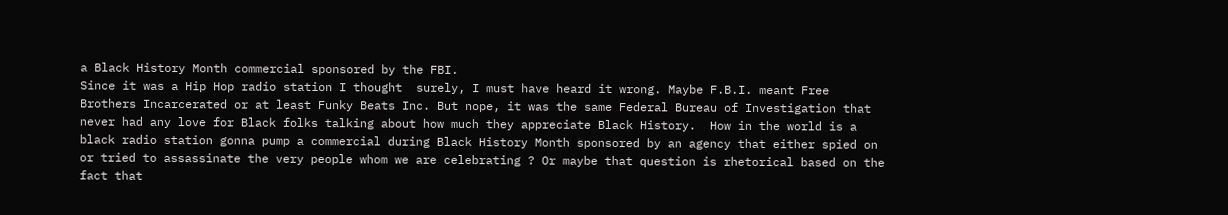a Black History Month commercial sponsored by the FBI.
Since it was a Hip Hop radio station I thought  surely, I must have heard it wrong. Maybe F.B.I. meant Free Brothers Incarcerated or at least Funky Beats Inc. But nope, it was the same Federal Bureau of Investigation that never had any love for Black folks talking about how much they appreciate Black History.  How in the world is a black radio station gonna pump a commercial during Black History Month sponsored by an agency that either spied on or tried to assassinate the very people whom we are celebrating ? Or maybe that question is rhetorical based on the fact that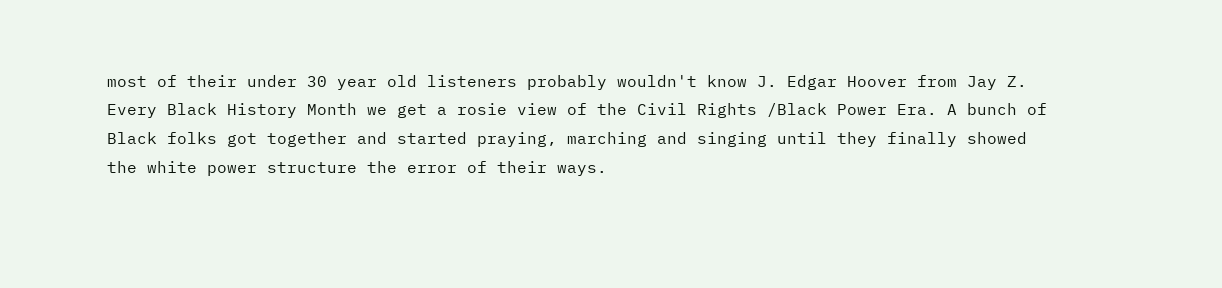most of their under 30 year old listeners probably wouldn't know J. Edgar Hoover from Jay Z.
Every Black History Month we get a rosie view of the Civil Rights /Black Power Era. A bunch of Black folks got together and started praying, marching and singing until they finally showed the white power structure the error of their ways.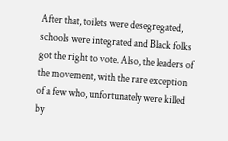After that, toilets were desegregated, schools were integrated and Black folks got the right to vote. Also, the leaders of the movement, with the rare exception of a few who, unfortunately were killed by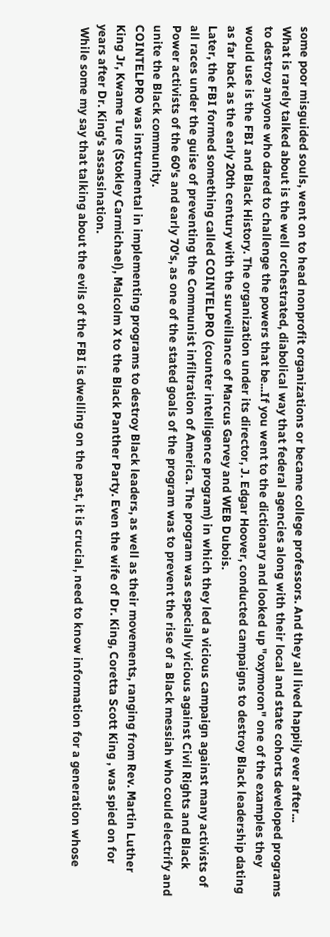some poor misguided souls, went on to head nonprofit organizations or became college professors. And they all lived happily ever after...
What is rarely talked about is the well orchestrated, diabolical way that federal agencies along with their local and state cohorts developed programs to destroy anyone who dared to challenge the powers that be...If you went to the dictionary and looked up "oxymoron" one of the examples they would use is the FBI and Black History. The organization under its director, J. Edgar Hoover, conducted campaigns to destroy Black leadership dating as far back as the early 20th century with the surveillance of Marcus Garvey and WEB Dubois.
Later, the FBI formed something called COINTELPRO (counter intelligence program) in which they led a vicious campaign against many activists of all races under the guise of preventing the Communist infiltration of America. The program was especially vicious against Civil Rights and Black Power activists of the 60's and early 70's, as one of the stated goals of the program was to prevent the rise of a Black messiah who could electrify and unite the Black community.
COINTELPRO was instrumental in implementing programs to destroy Black leaders, as well as their movements, ranging from Rev. Martin Luther King Jr, Kwame Ture (Stokley Carmichael), Malcolm X to the Black Panther Party. Even the wife of Dr. King, Coretta Scott King , was spied on for years after Dr. King's assassination.
 While some my say that talking about the evils of the FBI is dwelling on the past, it is crucial, need to know information for a generation whose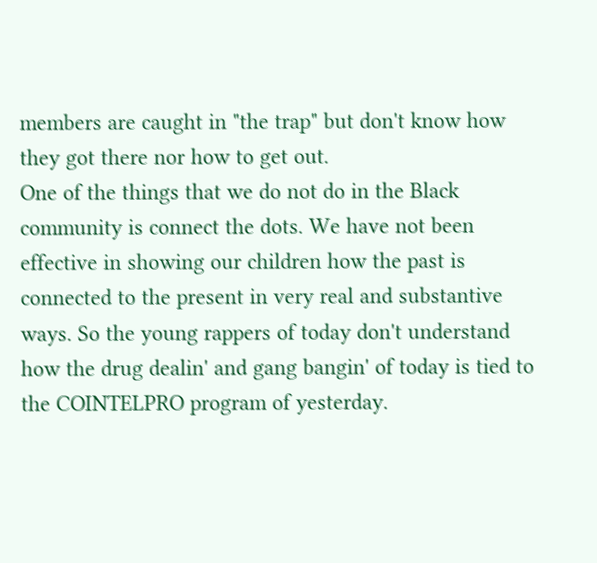members are caught in "the trap" but don't know how they got there nor how to get out.
One of the things that we do not do in the Black community is connect the dots. We have not been effective in showing our children how the past is connected to the present in very real and substantive ways. So the young rappers of today don't understand how the drug dealin' and gang bangin' of today is tied to the COINTELPRO program of yesterday.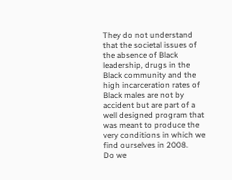They do not understand that the societal issues of the absence of Black leadership, drugs in the Black community and the high incarceration rates of Black males are not by accident but are part of a well designed program that was meant to produce the very conditions in which we find ourselves in 2008.
Do we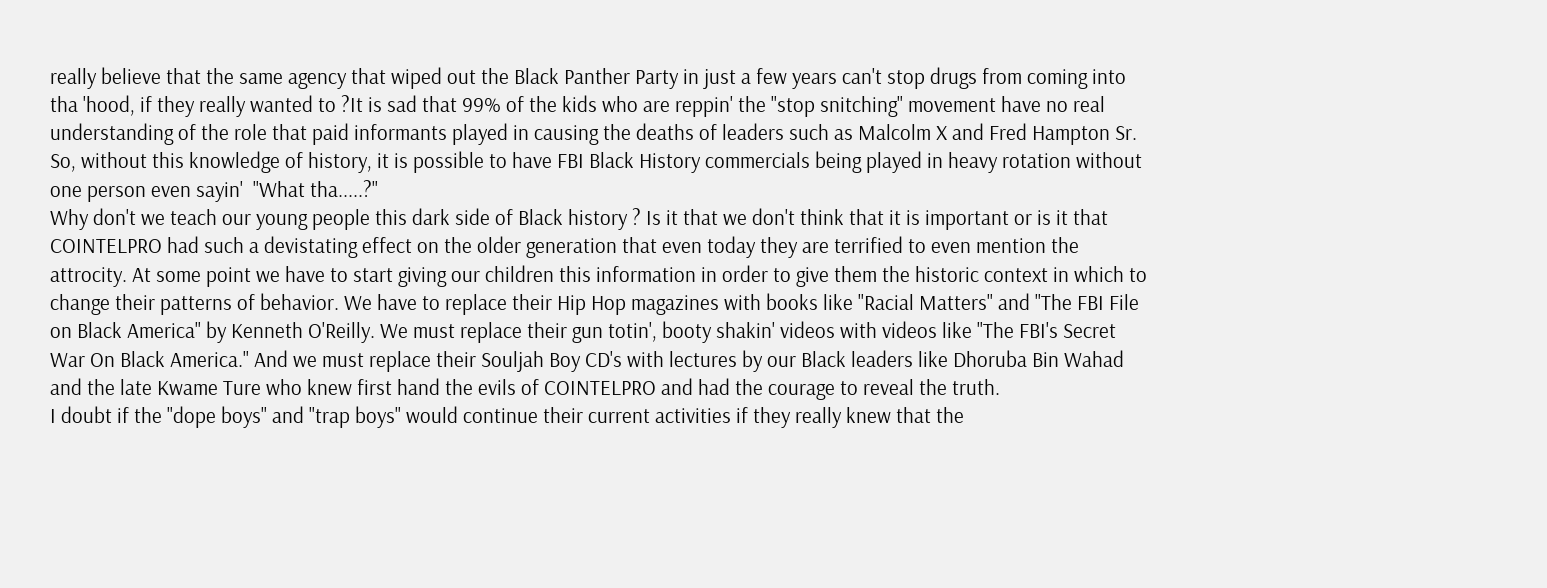really believe that the same agency that wiped out the Black Panther Party in just a few years can't stop drugs from coming into tha 'hood, if they really wanted to ?It is sad that 99% of the kids who are reppin' the "stop snitching" movement have no real understanding of the role that paid informants played in causing the deaths of leaders such as Malcolm X and Fred Hampton Sr. So, without this knowledge of history, it is possible to have FBI Black History commercials being played in heavy rotation without one person even sayin'  "What tha.....?"
Why don't we teach our young people this dark side of Black history ? Is it that we don't think that it is important or is it that COINTELPRO had such a devistating effect on the older generation that even today they are terrified to even mention the attrocity. At some point we have to start giving our children this information in order to give them the historic context in which to change their patterns of behavior. We have to replace their Hip Hop magazines with books like "Racial Matters" and "The FBI File on Black America" by Kenneth O'Reilly. We must replace their gun totin', booty shakin' videos with videos like "The FBI's Secret War On Black America." And we must replace their Souljah Boy CD's with lectures by our Black leaders like Dhoruba Bin Wahad and the late Kwame Ture who knew first hand the evils of COINTELPRO and had the courage to reveal the truth.
I doubt if the "dope boys" and "trap boys" would continue their current activities if they really knew that the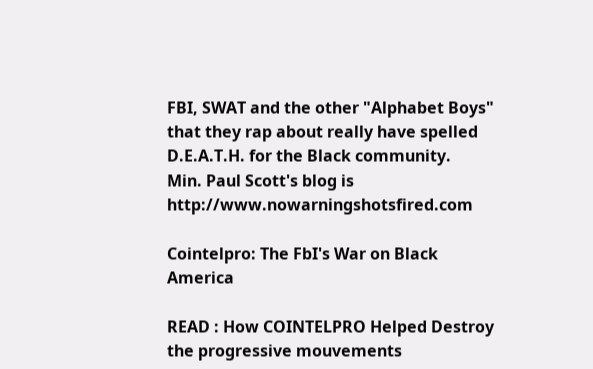FBI, SWAT and the other "Alphabet Boys" that they rap about really have spelled D.E.A.T.H. for the Black community.
Min. Paul Scott's blog is http://www.nowarningshotsfired.com

Cointelpro: The FbI's War on Black America

READ : How COINTELPRO Helped Destroy the progressive mouvements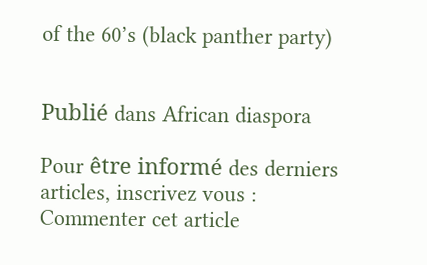of the 60’s (black panther party)


Publié dans African diaspora

Pour être informé des derniers articles, inscrivez vous :
Commenter cet article